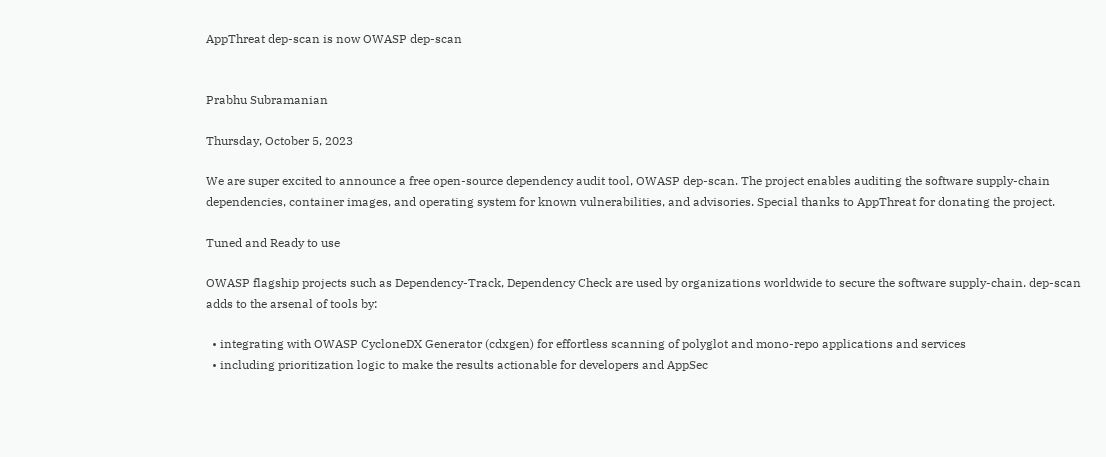AppThreat dep-scan is now OWASP dep-scan


Prabhu Subramanian

Thursday, October 5, 2023

We are super excited to announce a free open-source dependency audit tool, OWASP dep-scan. The project enables auditing the software supply-chain dependencies, container images, and operating system for known vulnerabilities, and advisories. Special thanks to AppThreat for donating the project.

Tuned and Ready to use

OWASP flagship projects such as Dependency-Track, Dependency Check are used by organizations worldwide to secure the software supply-chain. dep-scan adds to the arsenal of tools by:

  • integrating with OWASP CycloneDX Generator (cdxgen) for effortless scanning of polyglot and mono-repo applications and services
  • including prioritization logic to make the results actionable for developers and AppSec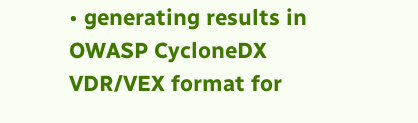• generating results in OWASP CycloneDX VDR/VEX format for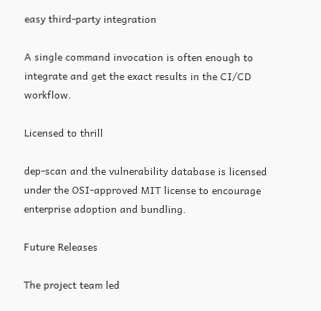easy third-party integration

A single command invocation is often enough to integrate and get the exact results in the CI/CD workflow.

Licensed to thrill

dep-scan and the vulnerability database is licensed under the OSI-approved MIT license to encourage enterprise adoption and bundling.

Future Releases

The project team led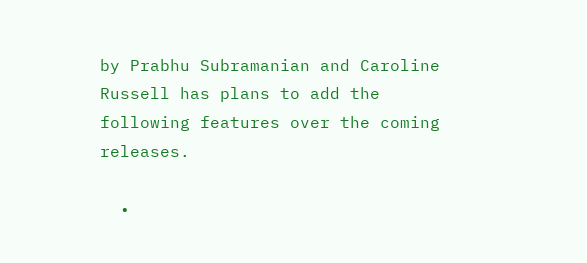by Prabhu Subramanian and Caroline Russell has plans to add the following features over the coming releases.

  •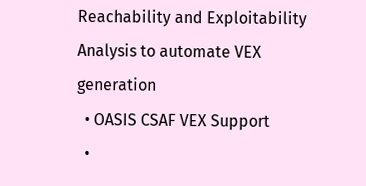Reachability and Exploitability Analysis to automate VEX generation
  • OASIS CSAF VEX Support
  •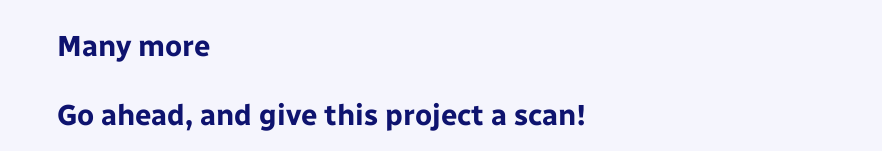Many more

Go ahead, and give this project a scan!